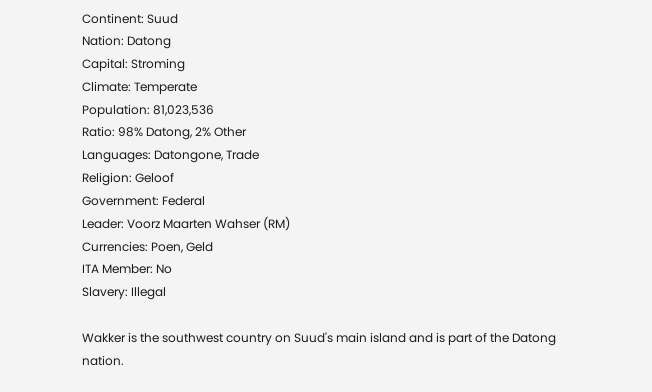Continent: Suud
Nation: Datong
Capital: Stroming
Climate: Temperate
Population: 81,023,536
Ratio: 98% Datong, 2% Other
Languages: Datongone, Trade
Religion: Geloof
Government: Federal
Leader: Voorz Maarten Wahser (RM)
Currencies: Poen, Geld
ITA Member: No
Slavery: Illegal

Wakker is the southwest country on Suud's main island and is part of the Datong nation.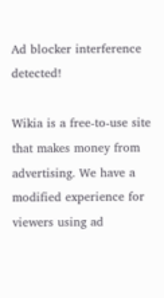Ad blocker interference detected!

Wikia is a free-to-use site that makes money from advertising. We have a modified experience for viewers using ad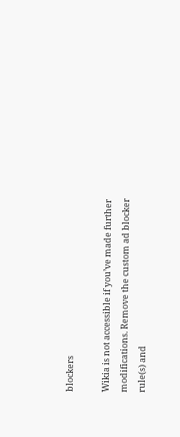blockers

Wikia is not accessible if you’ve made further modifications. Remove the custom ad blocker rule(s) and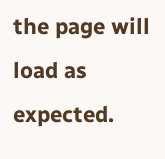the page will load as expected.